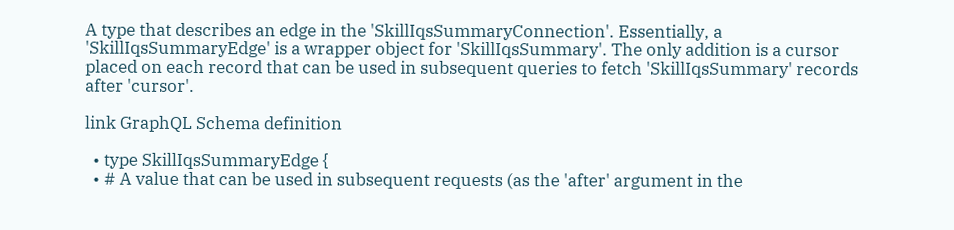A type that describes an edge in the 'SkillIqsSummaryConnection'. Essentially, a 'SkillIqsSummaryEdge' is a wrapper object for 'SkillIqsSummary'. The only addition is a cursor placed on each record that can be used in subsequent queries to fetch 'SkillIqsSummary' records after 'cursor'.

link GraphQL Schema definition

  • type SkillIqsSummaryEdge {
  • # A value that can be used in subsequent requests (as the 'after' argument in the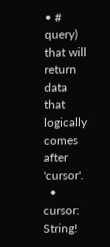• # query) that will return data that logically comes after 'cursor'.
  • cursor: String!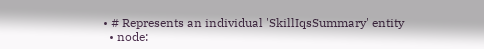• # Represents an individual 'SkillIqsSummary' entity
  • node: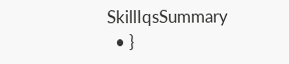SkillIqsSummary
  • }